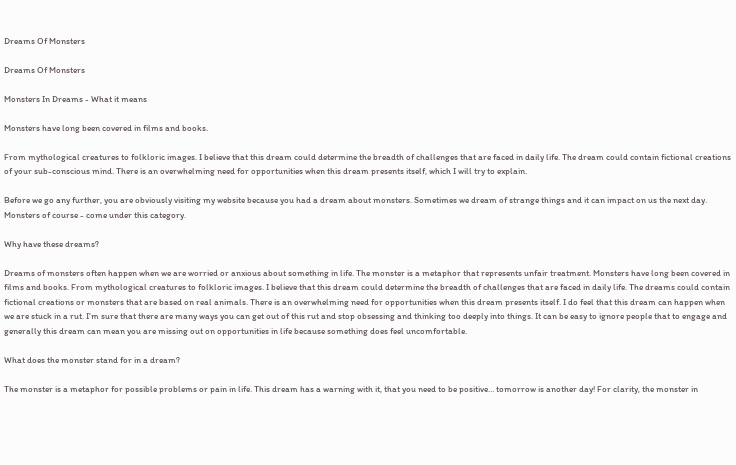Dreams Of Monsters

Dreams Of Monsters

Monsters In Dreams - What it means

Monsters have long been covered in films and books.

From mythological creatures to folkloric images. I believe that this dream could determine the breadth of challenges that are faced in daily life. The dream could contain fictional creations of your sub-conscious mind. There is an overwhelming need for opportunities when this dream presents itself, which I will try to explain.

Before we go any further, you are obviously visiting my website because you had a dream about monsters. Sometimes we dream of strange things and it can impact on us the next day. Monsters of course - come under this category.

Why have these dreams?

Dreams of monsters often happen when we are worried or anxious about something in life. The monster is a metaphor that represents unfair treatment. Monsters have long been covered in films and books. From mythological creatures to folkloric images. I believe that this dream could determine the breadth of challenges that are faced in daily life. The dreams could contain fictional creations or monsters that are based on real animals. There is an overwhelming need for opportunities when this dream presents itself. I do feel that this dream can happen when we are stuck in a rut. I’m sure that there are many ways you can get out of this rut and stop obsessing and thinking too deeply into things. It can be easy to ignore people that to engage and generally this dream can mean you are missing out on opportunities in life because something does feel uncomfortable.

What does the monster stand for in a dream?

The monster is a metaphor for possible problems or pain in life. This dream has a warning with it, that you need to be positive… tomorrow is another day! For clarity, the monster in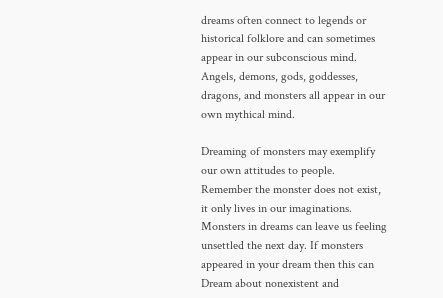dreams often connect to legends or historical folklore and can sometimes appear in our subconscious mind. Angels, demons, gods, goddesses, dragons, and monsters all appear in our own mythical mind.

Dreaming of monsters may exemplify our own attitudes to people. Remember the monster does not exist, it only lives in our imaginations. Monsters in dreams can leave us feeling unsettled the next day. If monsters appeared in your dream then this can Dream about nonexistent and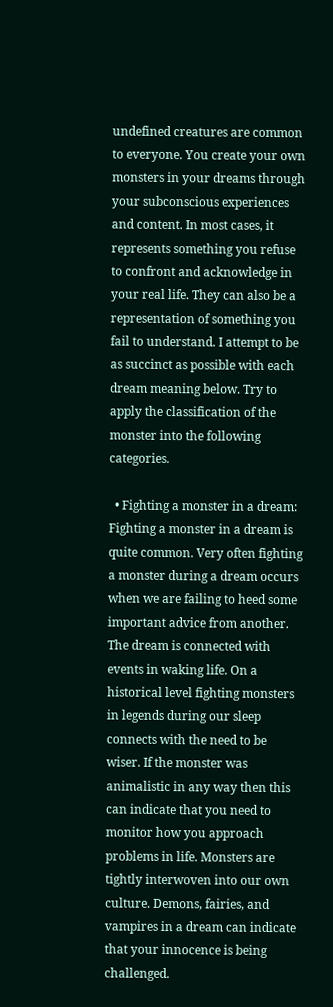undefined creatures are common to everyone. You create your own monsters in your dreams through your subconscious experiences and content. In most cases, it represents something you refuse to confront and acknowledge in your real life. They can also be a representation of something you fail to understand. I attempt to be as succinct as possible with each dream meaning below. Try to apply the classification of the monster into the following categories.

  • Fighting a monster in a dream: Fighting a monster in a dream is quite common. Very often fighting a monster during a dream occurs when we are failing to heed some important advice from another. The dream is connected with events in waking life. On a historical level fighting monsters in legends during our sleep connects with the need to be wiser. If the monster was animalistic in any way then this can indicate that you need to monitor how you approach problems in life. Monsters are tightly interwoven into our own culture. Demons, fairies, and vampires in a dream can indicate that your innocence is being challenged.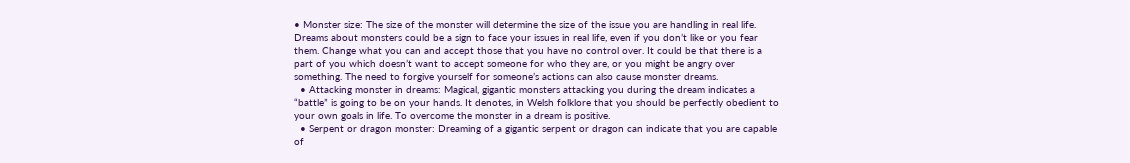• Monster size: The size of the monster will determine the size of the issue you are handling in real life. Dreams about monsters could be a sign to face your issues in real life, even if you don’t like or you fear them. Change what you can and accept those that you have no control over. It could be that there is a part of you which doesn’t want to accept someone for who they are, or you might be angry over something. The need to forgive yourself for someone’s actions can also cause monster dreams.
  • Attacking monster in dreams: Magical, gigantic monsters attacking you during the dream indicates a “battle” is going to be on your hands. It denotes, in Welsh folklore that you should be perfectly obedient to your own goals in life. To overcome the monster in a dream is positive.
  • Serpent or dragon monster: Dreaming of a gigantic serpent or dragon can indicate that you are capable of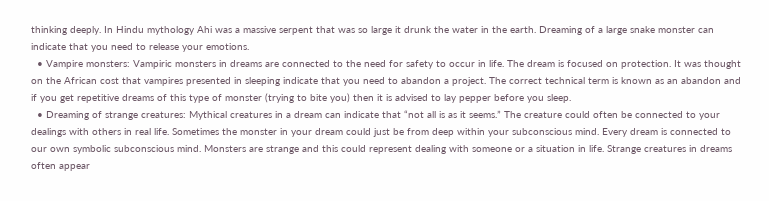thinking deeply. In Hindu mythology Ahi was a massive serpent that was so large it drunk the water in the earth. Dreaming of a large snake monster can indicate that you need to release your emotions.
  • Vampire monsters: Vampiric monsters in dreams are connected to the need for safety to occur in life. The dream is focused on protection. It was thought on the African cost that vampires presented in sleeping indicate that you need to abandon a project. The correct technical term is known as an abandon and if you get repetitive dreams of this type of monster (trying to bite you) then it is advised to lay pepper before you sleep.
  • Dreaming of strange creatures: Mythical creatures in a dream can indicate that “not all is as it seems.” The creature could often be connected to your dealings with others in real life. Sometimes the monster in your dream could just be from deep within your subconscious mind. Every dream is connected to our own symbolic subconscious mind. Monsters are strange and this could represent dealing with someone or a situation in life. Strange creatures in dreams often appear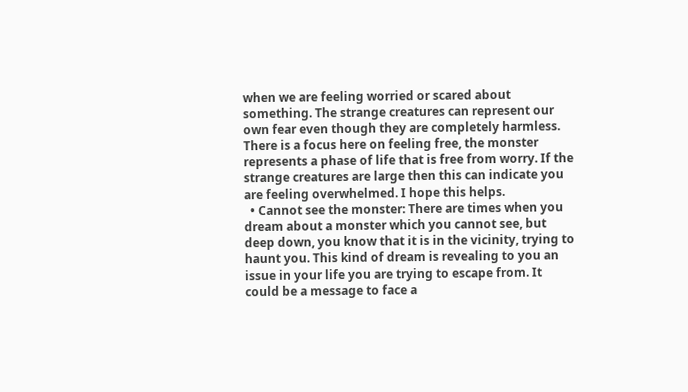when we are feeling worried or scared about something. The strange creatures can represent our own fear even though they are completely harmless. There is a focus here on feeling free, the monster represents a phase of life that is free from worry. If the strange creatures are large then this can indicate you are feeling overwhelmed. I hope this helps.
  • Cannot see the monster: There are times when you dream about a monster which you cannot see, but deep down, you know that it is in the vicinity, trying to haunt you. This kind of dream is revealing to you an issue in your life you are trying to escape from. It could be a message to face a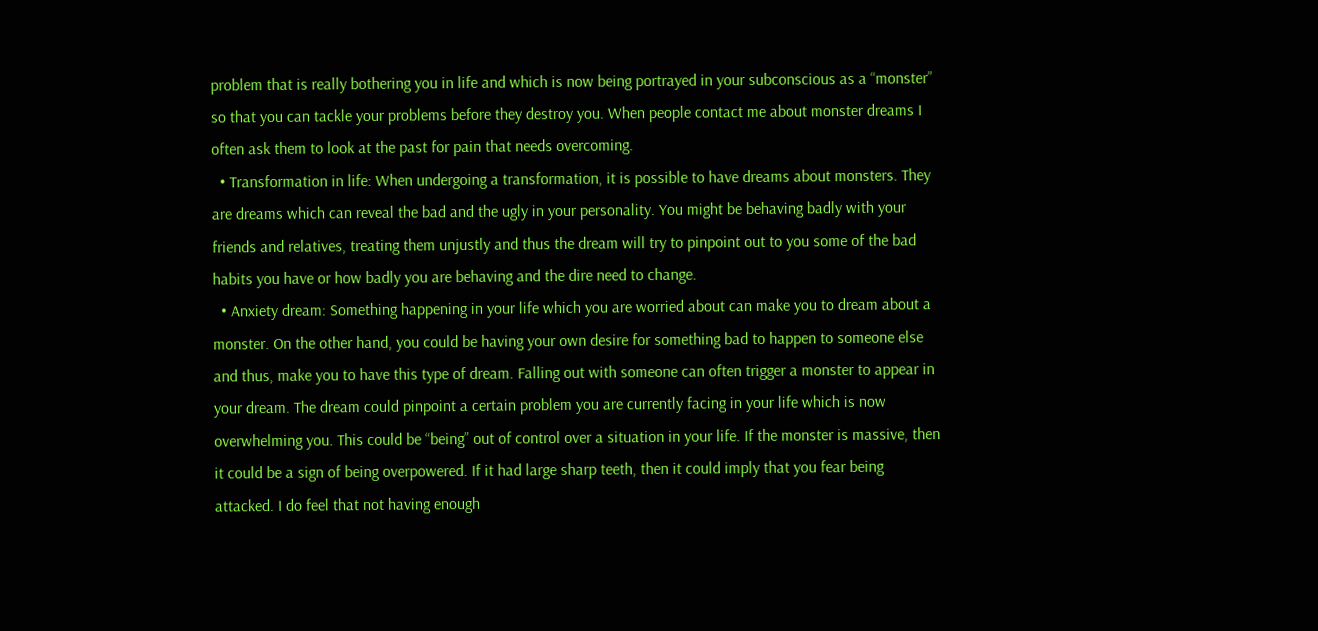problem that is really bothering you in life and which is now being portrayed in your subconscious as a “monster” so that you can tackle your problems before they destroy you. When people contact me about monster dreams I often ask them to look at the past for pain that needs overcoming.
  • Transformation in life: When undergoing a transformation, it is possible to have dreams about monsters. They are dreams which can reveal the bad and the ugly in your personality. You might be behaving badly with your friends and relatives, treating them unjustly and thus the dream will try to pinpoint out to you some of the bad habits you have or how badly you are behaving and the dire need to change.
  • Anxiety dream: Something happening in your life which you are worried about can make you to dream about a monster. On the other hand, you could be having your own desire for something bad to happen to someone else and thus, make you to have this type of dream. Falling out with someone can often trigger a monster to appear in your dream. The dream could pinpoint a certain problem you are currently facing in your life which is now overwhelming you. This could be “being” out of control over a situation in your life. If the monster is massive, then it could be a sign of being overpowered. If it had large sharp teeth, then it could imply that you fear being attacked. I do feel that not having enough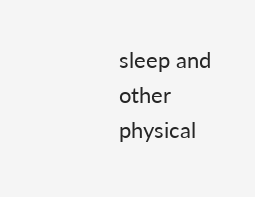sleep and other physical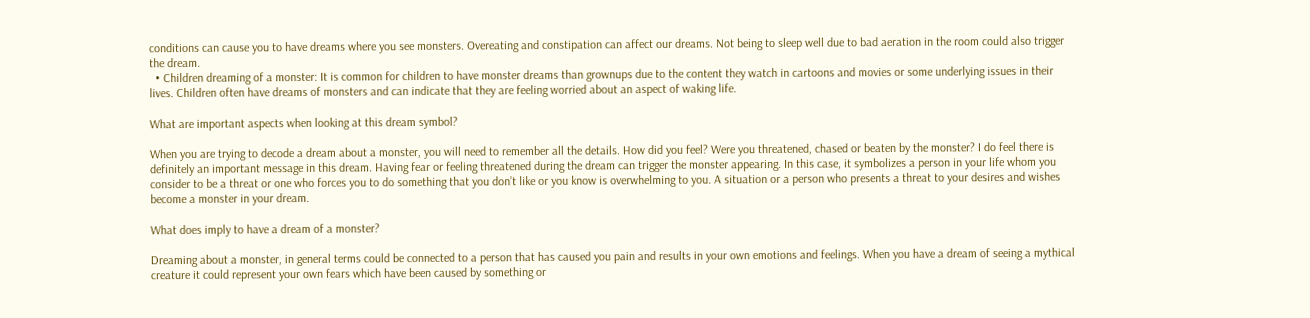conditions can cause you to have dreams where you see monsters. Overeating and constipation can affect our dreams. Not being to sleep well due to bad aeration in the room could also trigger the dream.
  • Children dreaming of a monster: It is common for children to have monster dreams than grownups due to the content they watch in cartoons and movies or some underlying issues in their lives. Children often have dreams of monsters and can indicate that they are feeling worried about an aspect of waking life.

What are important aspects when looking at this dream symbol?

When you are trying to decode a dream about a monster, you will need to remember all the details. How did you feel? Were you threatened, chased or beaten by the monster? I do feel there is definitely an important message in this dream. Having fear or feeling threatened during the dream can trigger the monster appearing. In this case, it symbolizes a person in your life whom you consider to be a threat or one who forces you to do something that you don’t like or you know is overwhelming to you. A situation or a person who presents a threat to your desires and wishes become a monster in your dream.

What does imply to have a dream of a monster?

Dreaming about a monster, in general terms could be connected to a person that has caused you pain and results in your own emotions and feelings. When you have a dream of seeing a mythical creature it could represent your own fears which have been caused by something or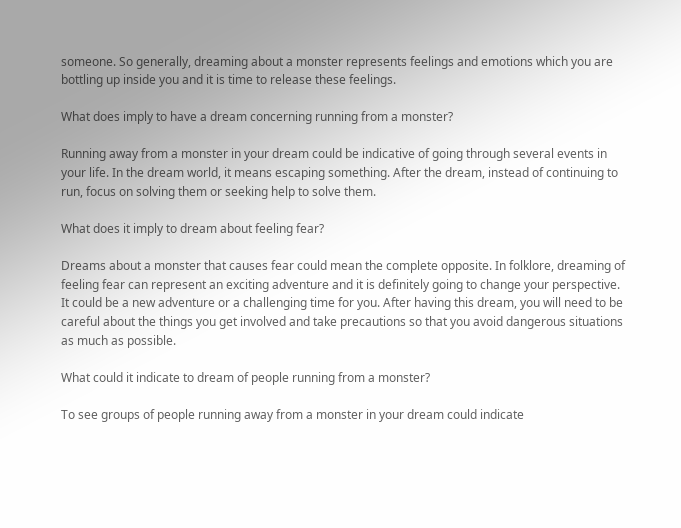someone. So generally, dreaming about a monster represents feelings and emotions which you are bottling up inside you and it is time to release these feelings.

What does imply to have a dream concerning running from a monster?

Running away from a monster in your dream could be indicative of going through several events in your life. In the dream world, it means escaping something. After the dream, instead of continuing to run, focus on solving them or seeking help to solve them.

What does it imply to dream about feeling fear?

Dreams about a monster that causes fear could mean the complete opposite. In folklore, dreaming of feeling fear can represent an exciting adventure and it is definitely going to change your perspective. It could be a new adventure or a challenging time for you. After having this dream, you will need to be careful about the things you get involved and take precautions so that you avoid dangerous situations as much as possible.

What could it indicate to dream of people running from a monster?

To see groups of people running away from a monster in your dream could indicate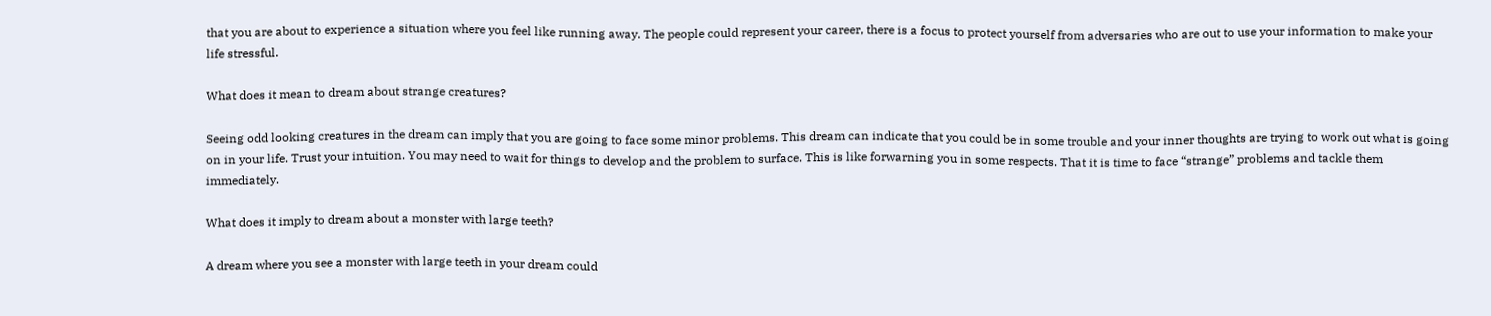that you are about to experience a situation where you feel like running away. The people could represent your career, there is a focus to protect yourself from adversaries who are out to use your information to make your life stressful.

What does it mean to dream about strange creatures?

Seeing odd looking creatures in the dream can imply that you are going to face some minor problems. This dream can indicate that you could be in some trouble and your inner thoughts are trying to work out what is going on in your life. Trust your intuition. You may need to wait for things to develop and the problem to surface. This is like forwarning you in some respects. That it is time to face “strange” problems and tackle them immediately.

What does it imply to dream about a monster with large teeth?

A dream where you see a monster with large teeth in your dream could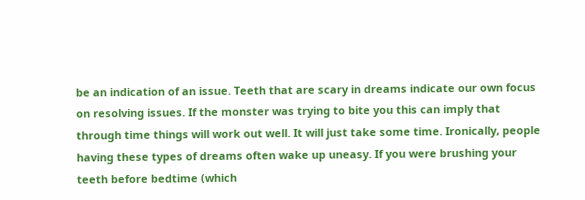be an indication of an issue. Teeth that are scary in dreams indicate our own focus on resolving issues. If the monster was trying to bite you this can imply that through time things will work out well. It will just take some time. Ironically, people having these types of dreams often wake up uneasy. If you were brushing your teeth before bedtime (which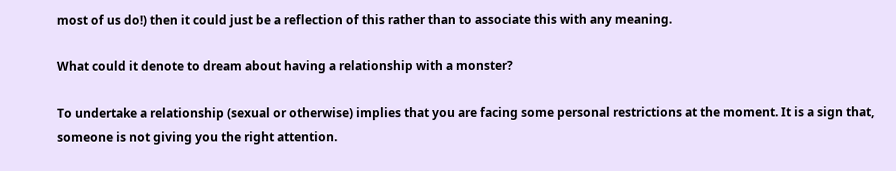most of us do!) then it could just be a reflection of this rather than to associate this with any meaning.

What could it denote to dream about having a relationship with a monster?

To undertake a relationship (sexual or otherwise) implies that you are facing some personal restrictions at the moment. It is a sign that, someone is not giving you the right attention.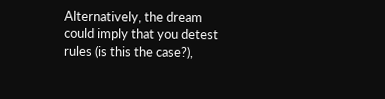Alternatively, the dream could imply that you detest rules (is this the case?),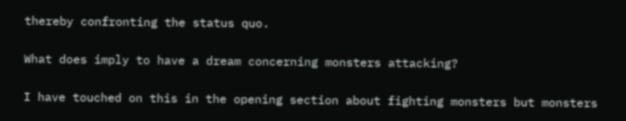thereby confronting the status quo.

What does imply to have a dream concerning monsters attacking?

I have touched on this in the opening section about fighting monsters but monsters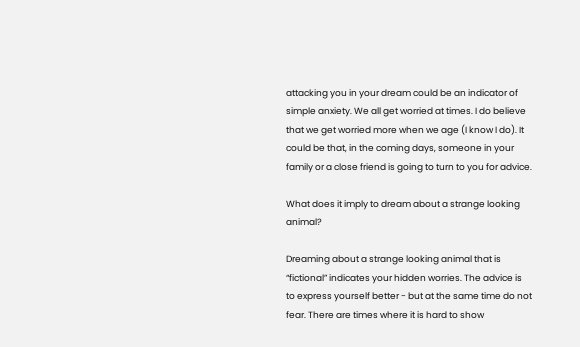attacking you in your dream could be an indicator of simple anxiety. We all get worried at times. I do believe that we get worried more when we age (I know I do). It could be that, in the coming days, someone in your family or a close friend is going to turn to you for advice.

What does it imply to dream about a strange looking animal?

Dreaming about a strange looking animal that is “fictional” indicates your hidden worries. The advice is to express yourself better - but at the same time do not fear. There are times where it is hard to show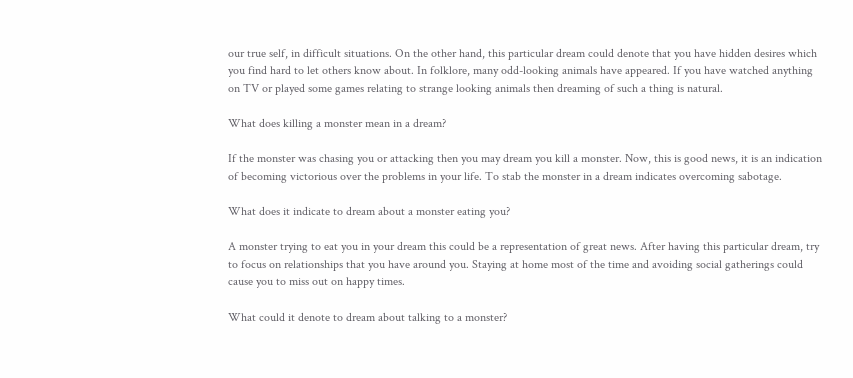our true self, in difficult situations. On the other hand, this particular dream could denote that you have hidden desires which you find hard to let others know about. In folklore, many odd-looking animals have appeared. If you have watched anything on TV or played some games relating to strange looking animals then dreaming of such a thing is natural.

What does killing a monster mean in a dream?

If the monster was chasing you or attacking then you may dream you kill a monster. Now, this is good news, it is an indication of becoming victorious over the problems in your life. To stab the monster in a dream indicates overcoming sabotage.

What does it indicate to dream about a monster eating you?

A monster trying to eat you in your dream this could be a representation of great news. After having this particular dream, try to focus on relationships that you have around you. Staying at home most of the time and avoiding social gatherings could cause you to miss out on happy times.

What could it denote to dream about talking to a monster?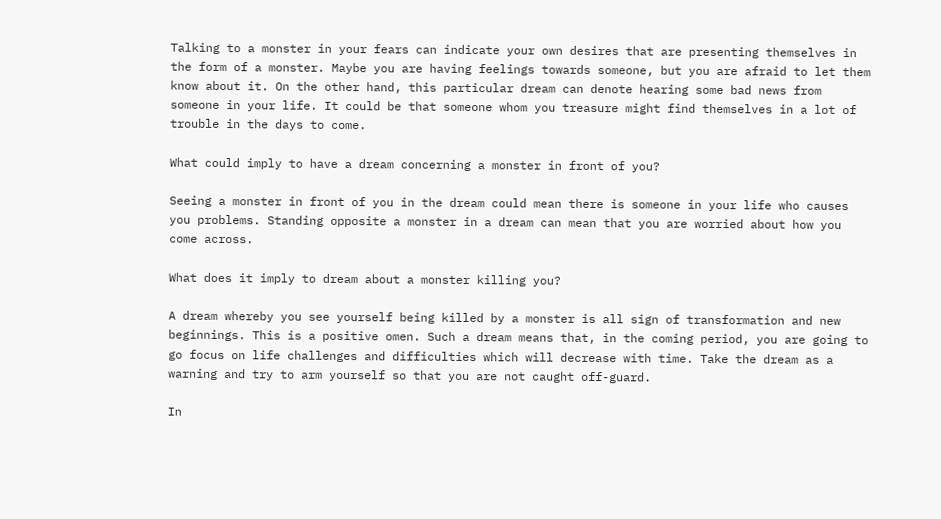Talking to a monster in your fears can indicate your own desires that are presenting themselves in the form of a monster. Maybe you are having feelings towards someone, but you are afraid to let them know about it. On the other hand, this particular dream can denote hearing some bad news from someone in your life. It could be that someone whom you treasure might find themselves in a lot of trouble in the days to come.

What could imply to have a dream concerning a monster in front of you?

Seeing a monster in front of you in the dream could mean there is someone in your life who causes you problems. Standing opposite a monster in a dream can mean that you are worried about how you come across.

What does it imply to dream about a monster killing you?

A dream whereby you see yourself being killed by a monster is all sign of transformation and new beginnings. This is a positive omen. Such a dream means that, in the coming period, you are going to go focus on life challenges and difficulties which will decrease with time. Take the dream as a warning and try to arm yourself so that you are not caught off-guard.

In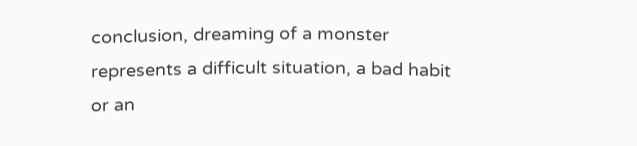conclusion, dreaming of a monster represents a difficult situation, a bad habit or an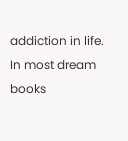addiction in life. In most dream books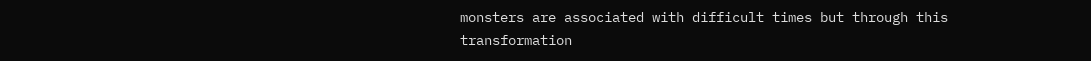monsters are associated with difficult times but through this transformation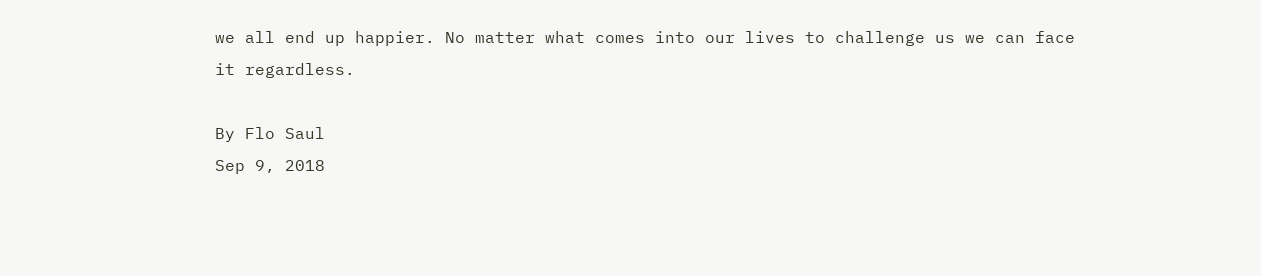we all end up happier. No matter what comes into our lives to challenge us we can face it regardless.

By Flo Saul
Sep 9, 2018